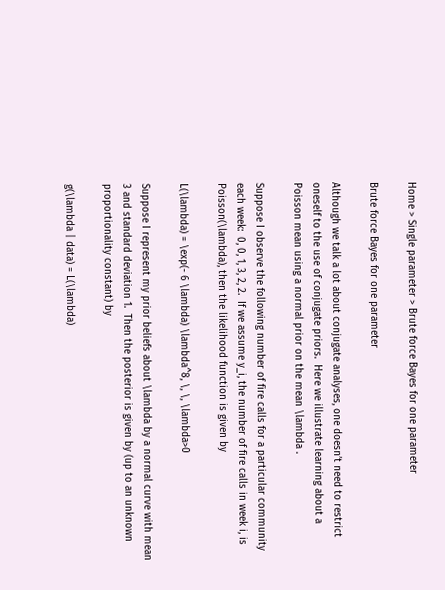Home > Single parameter > Brute force Bayes for one parameter

Brute force Bayes for one parameter

Although we talk a lot about conjugate analyses, one doesn’t need to restrict oneself to the use of conjugate priors.  Here we illustrate learning about a Poisson mean using a normal prior on the mean \lambda .

Suppose I observe the following number of fire calls for a particular community each week:  0, 0, 1, 3, 2, 2.  If we assume y_i, the number of fire calls in week i, is Poisson(\lambda), then the likelihood function is given by

L(\lambda) = \exp(- 6 \lambda) \lambda^8, \, \, \lambda>0

Suppose I represent my prior beliefs about \lambda by a normal curve with mean 3 and standard deviation 1.  Then the posterior is given by (up to an unknown proportionality constant) by

g(\lambda | data) = L(\lambda)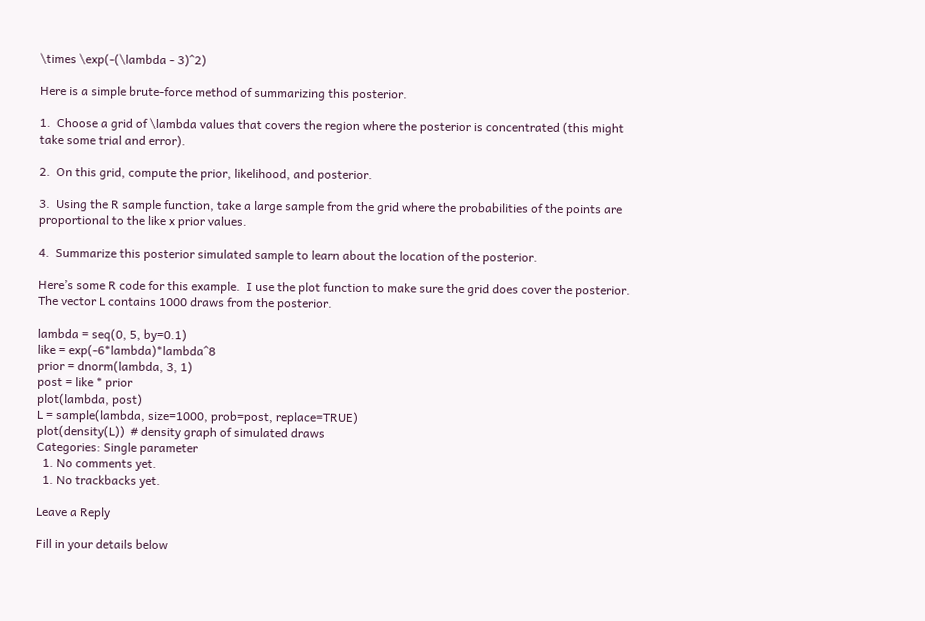\times \exp(-(\lambda - 3)^2)

Here is a simple brute-force method of summarizing this posterior.

1.  Choose a grid of \lambda values that covers the region where the posterior is concentrated (this might take some trial and error).

2.  On this grid, compute the prior, likelihood, and posterior.

3.  Using the R sample function, take a large sample from the grid where the probabilities of the points are proportional to the like x prior values.

4.  Summarize this posterior simulated sample to learn about the location of the posterior.

Here’s some R code for this example.  I use the plot function to make sure the grid does cover the posterior.  The vector L contains 1000 draws from the posterior.

lambda = seq(0, 5, by=0.1)
like = exp(-6*lambda)*lambda^8
prior = dnorm(lambda, 3, 1)
post = like * prior
plot(lambda, post)
L = sample(lambda, size=1000, prob=post, replace=TRUE)
plot(density(L))  # density graph of simulated draws
Categories: Single parameter
  1. No comments yet.
  1. No trackbacks yet.

Leave a Reply

Fill in your details below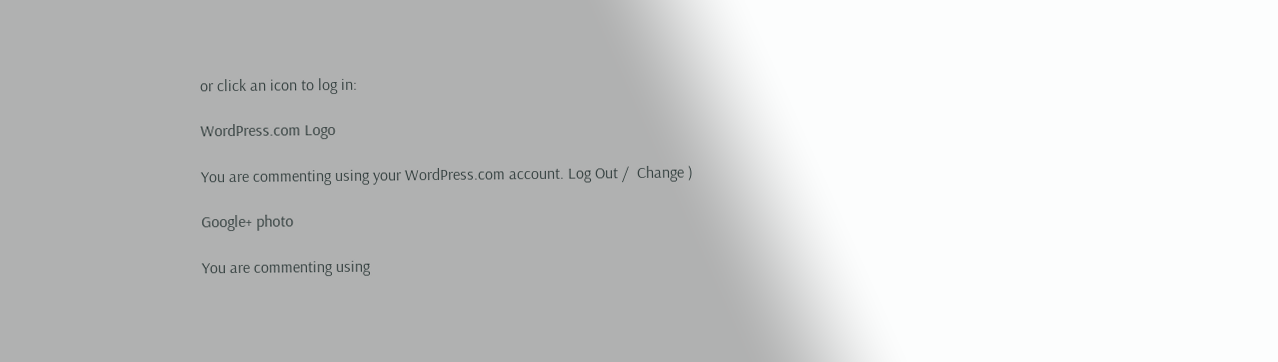or click an icon to log in:

WordPress.com Logo

You are commenting using your WordPress.com account. Log Out /  Change )

Google+ photo

You are commenting using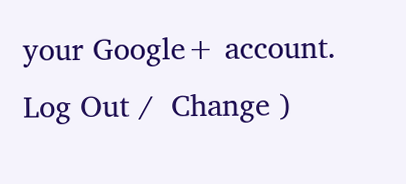your Google+ account. Log Out /  Change )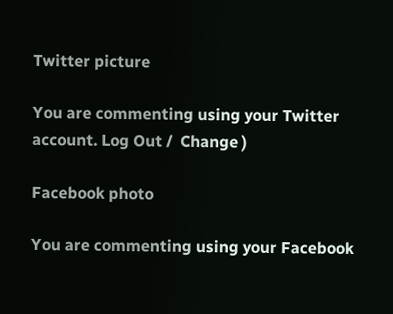Twitter picture

You are commenting using your Twitter account. Log Out /  Change )

Facebook photo

You are commenting using your Facebook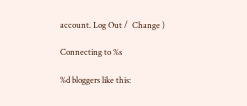account. Log Out /  Change )

Connecting to %s

%d bloggers like this: